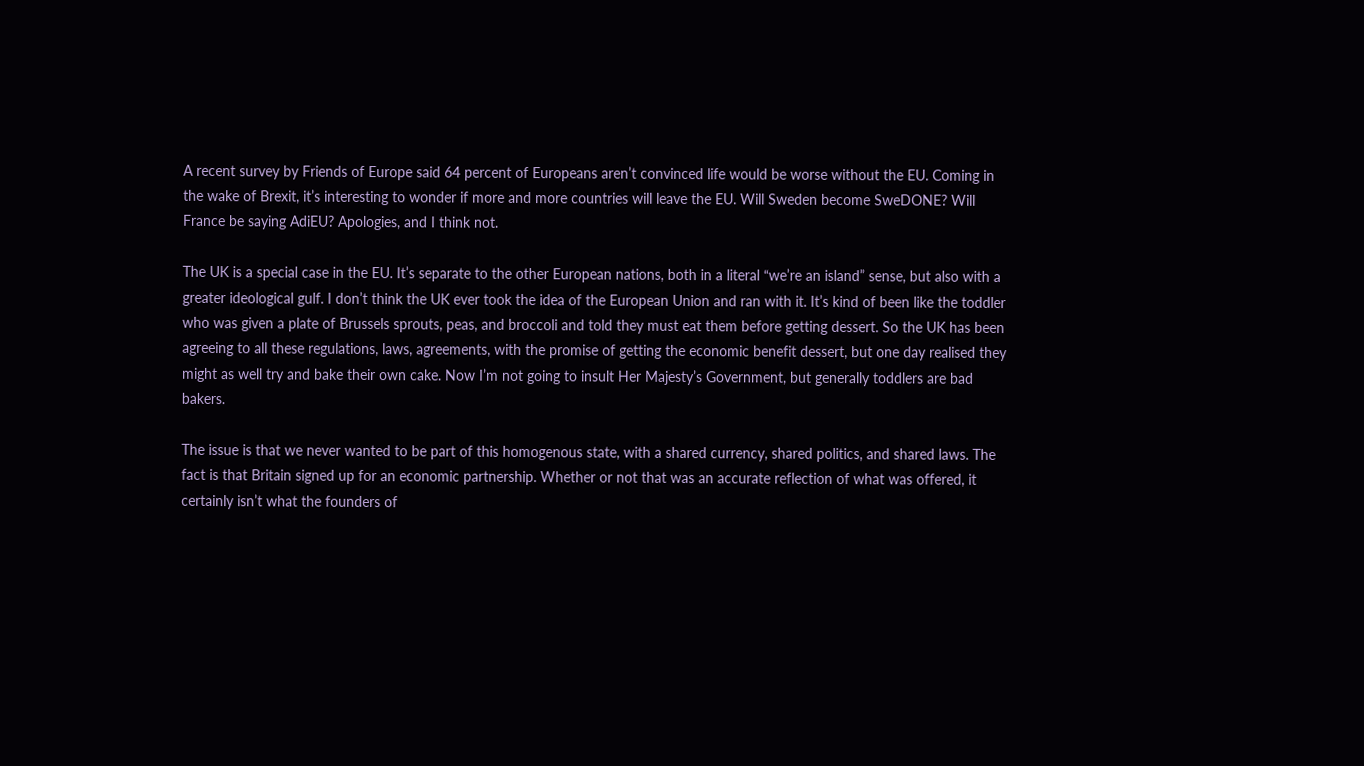A recent survey by Friends of Europe said 64 percent of Europeans aren’t convinced life would be worse without the EU. Coming in the wake of Brexit, it’s interesting to wonder if more and more countries will leave the EU. Will Sweden become SweDONE? Will France be saying AdiEU? Apologies, and I think not.

The UK is a special case in the EU. It’s separate to the other European nations, both in a literal “we’re an island” sense, but also with a greater ideological gulf. I don’t think the UK ever took the idea of the European Union and ran with it. It’s kind of been like the toddler who was given a plate of Brussels sprouts, peas, and broccoli and told they must eat them before getting dessert. So the UK has been agreeing to all these regulations, laws, agreements, with the promise of getting the economic benefit dessert, but one day realised they might as well try and bake their own cake. Now I’m not going to insult Her Majesty’s Government, but generally toddlers are bad bakers.

The issue is that we never wanted to be part of this homogenous state, with a shared currency, shared politics, and shared laws. The fact is that Britain signed up for an economic partnership. Whether or not that was an accurate reflection of what was offered, it certainly isn’t what the founders of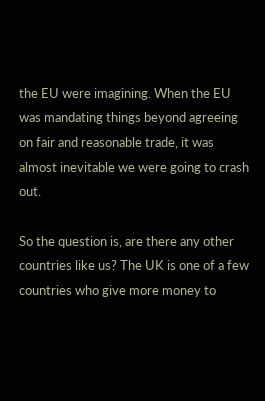the EU were imagining. When the EU was mandating things beyond agreeing on fair and reasonable trade, it was almost inevitable we were going to crash out.

So the question is, are there any other countries like us? The UK is one of a few countries who give more money to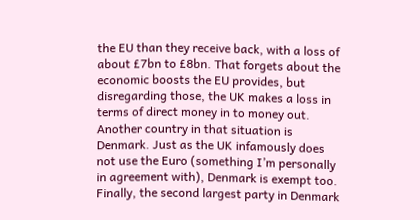the EU than they receive back, with a loss of about £7bn to £8bn. That forgets about the economic boosts the EU provides, but disregarding those, the UK makes a loss in terms of direct money in to money out. Another country in that situation is Denmark. Just as the UK infamously does not use the Euro (something I’m personally in agreement with), Denmark is exempt too. Finally, the second largest party in Denmark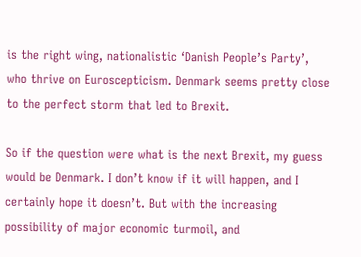is the right wing, nationalistic ‘Danish People’s Party’, who thrive on Euroscepticism. Denmark seems pretty close to the perfect storm that led to Brexit.

So if the question were what is the next Brexit, my guess would be Denmark. I don’t know if it will happen, and I certainly hope it doesn’t. But with the increasing possibility of major economic turmoil, and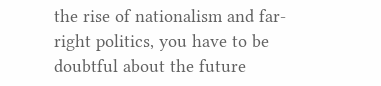the rise of nationalism and far-right politics, you have to be doubtful about the future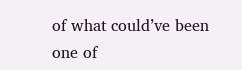of what could’ve been one of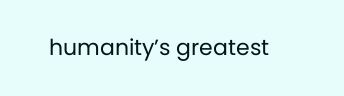humanity’s greatest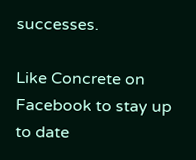successes.

Like Concrete on Facebook to stay up to date